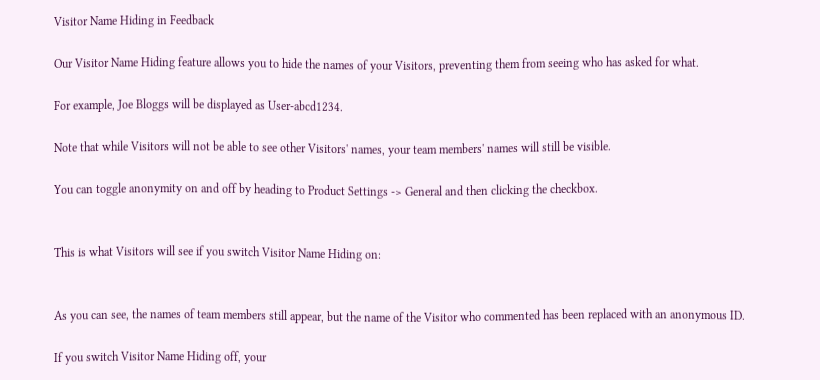Visitor Name Hiding in Feedback

Our Visitor Name Hiding feature allows you to hide the names of your Visitors, preventing them from seeing who has asked for what.

For example, Joe Bloggs will be displayed as User-abcd1234.

Note that while Visitors will not be able to see other Visitors' names, your team members' names will still be visible.

You can toggle anonymity on and off by heading to Product Settings -> General and then clicking the checkbox.


This is what Visitors will see if you switch Visitor Name Hiding on:


As you can see, the names of team members still appear, but the name of the Visitor who commented has been replaced with an anonymous ID.

If you switch Visitor Name Hiding off, your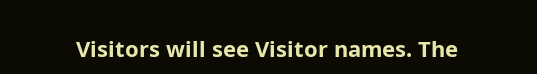Visitors will see Visitor names. The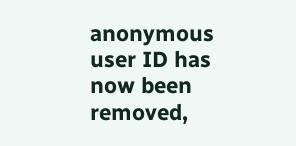anonymous user ID has now been removed,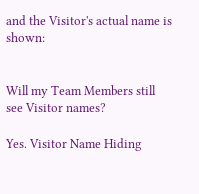and the Visitor's actual name is shown:


Will my Team Members still see Visitor names?

Yes. Visitor Name Hiding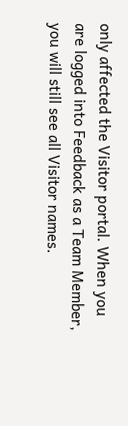only affected the Visitor portal. When you are logged into Feedback as a Team Member, you will still see all Visitor names.